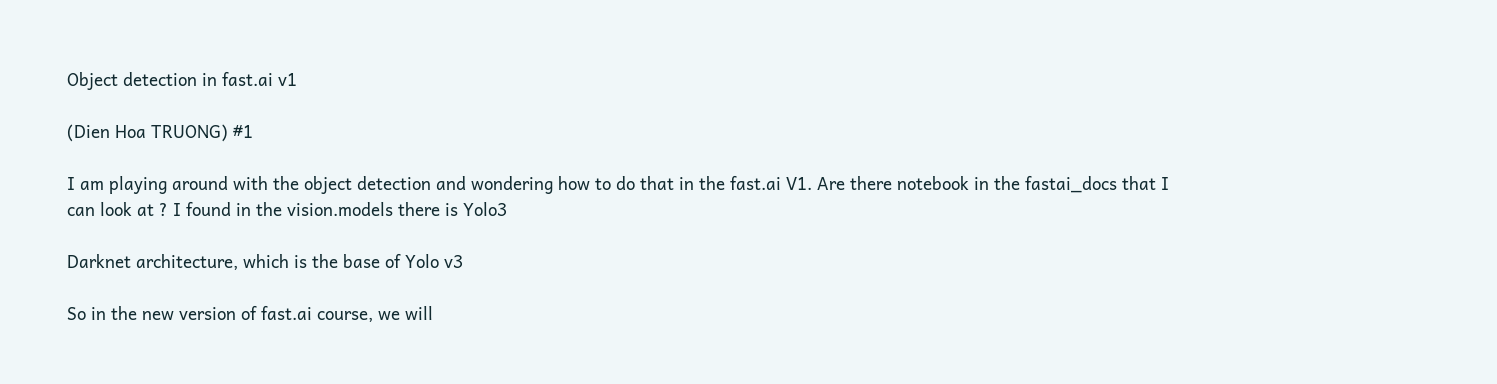Object detection in fast.ai v1

(Dien Hoa TRUONG) #1

I am playing around with the object detection and wondering how to do that in the fast.ai V1. Are there notebook in the fastai_docs that I can look at ? I found in the vision.models there is Yolo3

Darknet architecture, which is the base of Yolo v3

So in the new version of fast.ai course, we will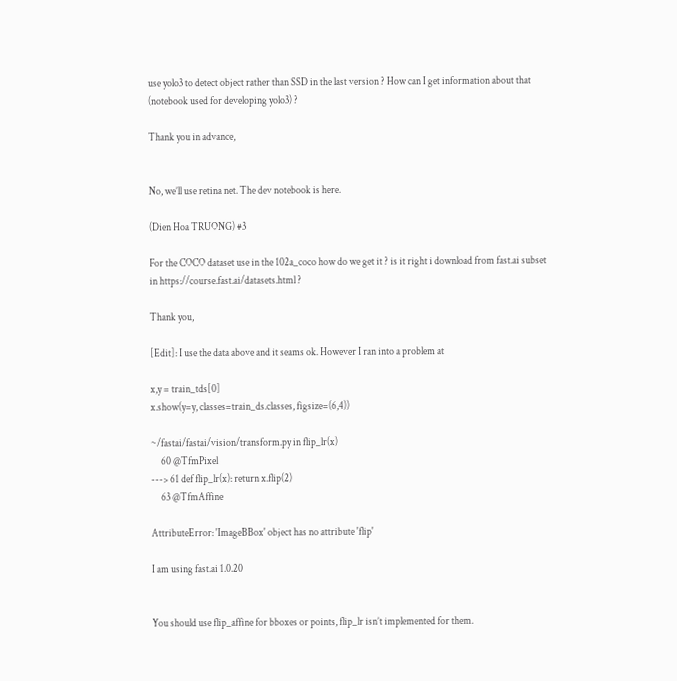use yolo3 to detect object rather than SSD in the last version ? How can I get information about that (notebook used for developing yolo3) ?

Thank you in advance,


No, we’ll use retina net. The dev notebook is here.

(Dien Hoa TRUONG) #3

For the COCO dataset use in the 102a_coco how do we get it ? is it right i download from fast.ai subset in https://course.fast.ai/datasets.html ?

Thank you,

[Edit]: I use the data above and it seams ok. However I ran into a problem at

x,y = train_tds[0]
x.show(y=y, classes=train_ds.classes, figsize=(6,4))

~/fastai/fastai/vision/transform.py in flip_lr(x)
     60 @TfmPixel
---> 61 def flip_lr(x): return x.flip(2)
     63 @TfmAffine

AttributeError: 'ImageBBox' object has no attribute 'flip'

I am using fast.ai 1.0.20


You should use flip_affine for bboxes or points, flip_lr isn’t implemented for them.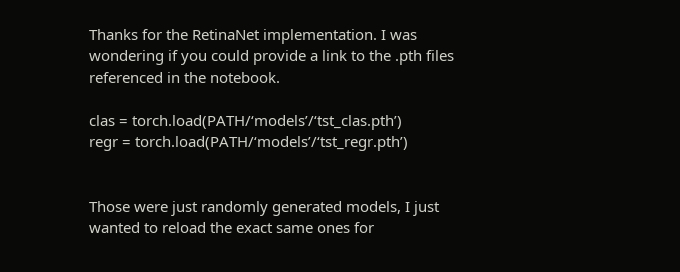Thanks for the RetinaNet implementation. I was wondering if you could provide a link to the .pth files referenced in the notebook.

clas = torch.load(PATH/‘models’/‘tst_clas.pth’)
regr = torch.load(PATH/‘models’/‘tst_regr.pth’)


Those were just randomly generated models, I just wanted to reload the exact same ones for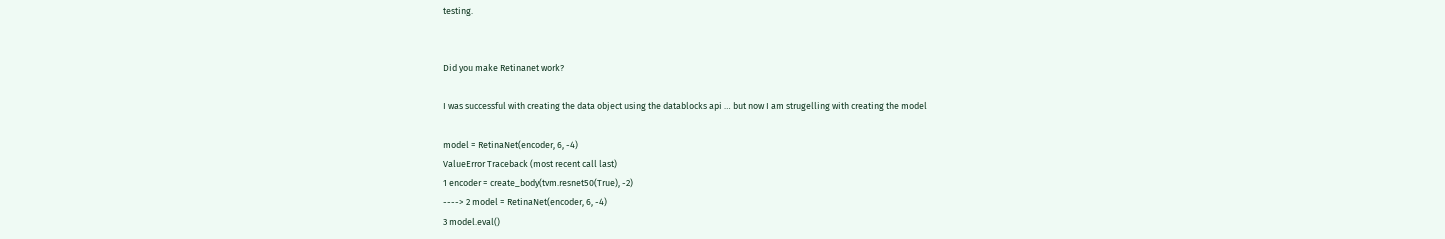testing.


Did you make Retinanet work?

I was successful with creating the data object using the datablocks api … but now I am strugelling with creating the model

model = RetinaNet(encoder, 6, -4)
ValueError Traceback (most recent call last)
1 encoder = create_body(tvm.resnet50(True), -2)
----> 2 model = RetinaNet(encoder, 6, -4)
3 model.eval()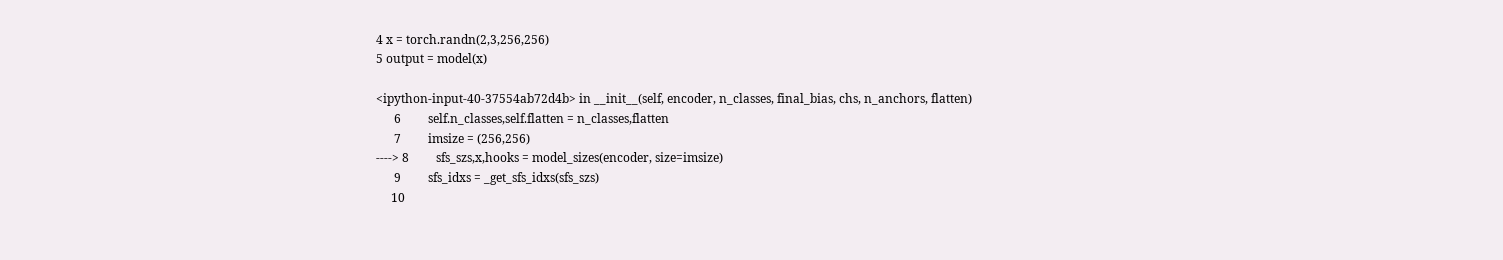4 x = torch.randn(2,3,256,256)
5 output = model(x)

<ipython-input-40-37554ab72d4b> in __init__(self, encoder, n_classes, final_bias, chs, n_anchors, flatten)
      6         self.n_classes,self.flatten = n_classes,flatten
      7         imsize = (256,256)
----> 8         sfs_szs,x,hooks = model_sizes(encoder, size=imsize)
      9         sfs_idxs = _get_sfs_idxs(sfs_szs)
     10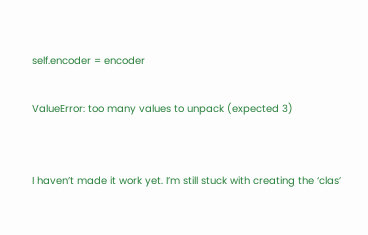self.encoder = encoder

ValueError: too many values to unpack (expected 3)


I haven’t made it work yet. I’m still stuck with creating the ‘clas’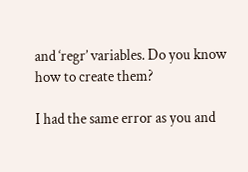and ‘regr’ variables. Do you know how to create them?

I had the same error as you and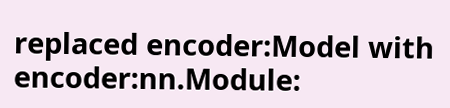replaced encoder:Model with encoder:nn.Module: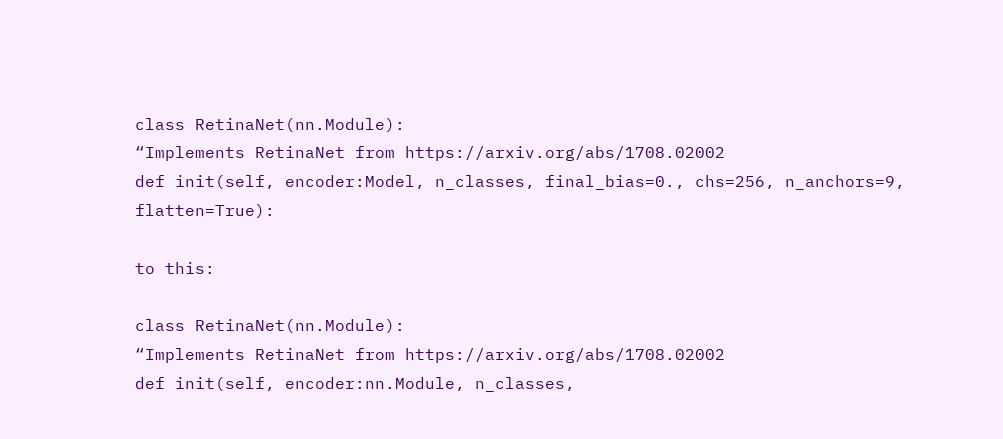class RetinaNet(nn.Module):
“Implements RetinaNet from https://arxiv.org/abs/1708.02002
def init(self, encoder:Model, n_classes, final_bias=0., chs=256, n_anchors=9, flatten=True):

to this:

class RetinaNet(nn.Module):
“Implements RetinaNet from https://arxiv.org/abs/1708.02002
def init(self, encoder:nn.Module, n_classes,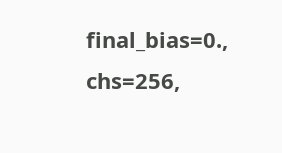final_bias=0., chs=256,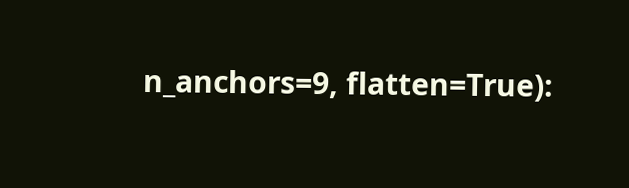n_anchors=9, flatten=True):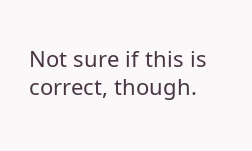Not sure if this is correct, though.